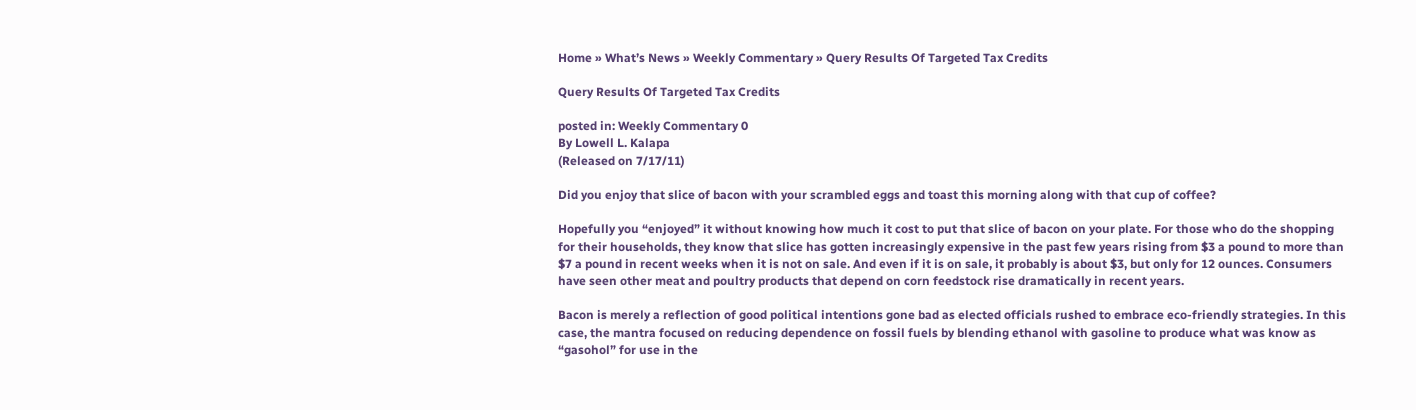Home » What’s News » Weekly Commentary » Query Results Of Targeted Tax Credits

Query Results Of Targeted Tax Credits

posted in: Weekly Commentary 0
By Lowell L. Kalapa
(Released on 7/17/11)

Did you enjoy that slice of bacon with your scrambled eggs and toast this morning along with that cup of coffee?

Hopefully you “enjoyed” it without knowing how much it cost to put that slice of bacon on your plate. For those who do the shopping for their households, they know that slice has gotten increasingly expensive in the past few years rising from $3 a pound to more than $7 a pound in recent weeks when it is not on sale. And even if it is on sale, it probably is about $3, but only for 12 ounces. Consumers have seen other meat and poultry products that depend on corn feedstock rise dramatically in recent years.

Bacon is merely a reflection of good political intentions gone bad as elected officials rushed to embrace eco-friendly strategies. In this case, the mantra focused on reducing dependence on fossil fuels by blending ethanol with gasoline to produce what was know as “gasohol” for use in the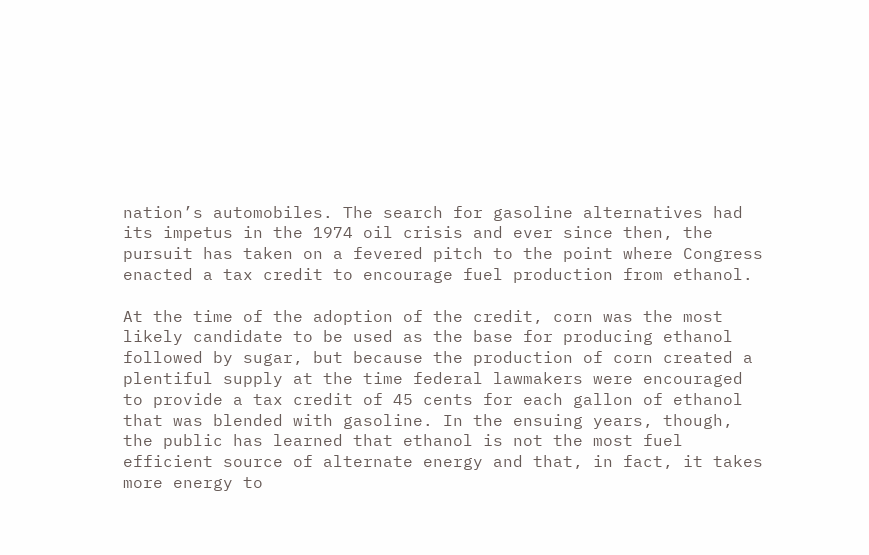nation’s automobiles. The search for gasoline alternatives had its impetus in the 1974 oil crisis and ever since then, the pursuit has taken on a fevered pitch to the point where Congress enacted a tax credit to encourage fuel production from ethanol.

At the time of the adoption of the credit, corn was the most likely candidate to be used as the base for producing ethanol followed by sugar, but because the production of corn created a plentiful supply at the time federal lawmakers were encouraged to provide a tax credit of 45 cents for each gallon of ethanol that was blended with gasoline. In the ensuing years, though, the public has learned that ethanol is not the most fuel efficient source of alternate energy and that, in fact, it takes more energy to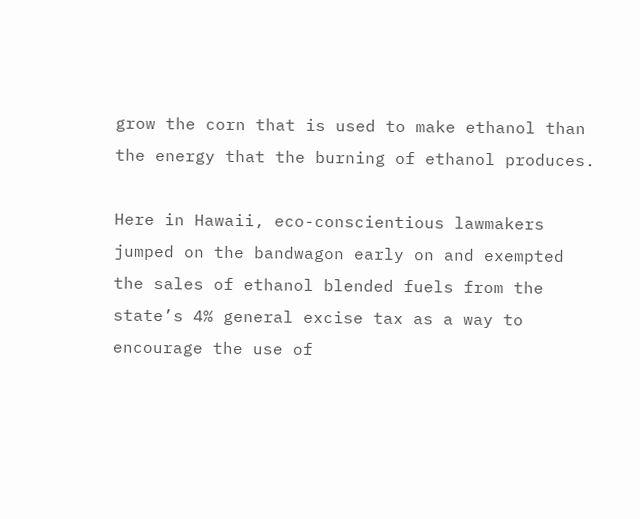grow the corn that is used to make ethanol than the energy that the burning of ethanol produces.

Here in Hawaii, eco-conscientious lawmakers jumped on the bandwagon early on and exempted the sales of ethanol blended fuels from the state’s 4% general excise tax as a way to encourage the use of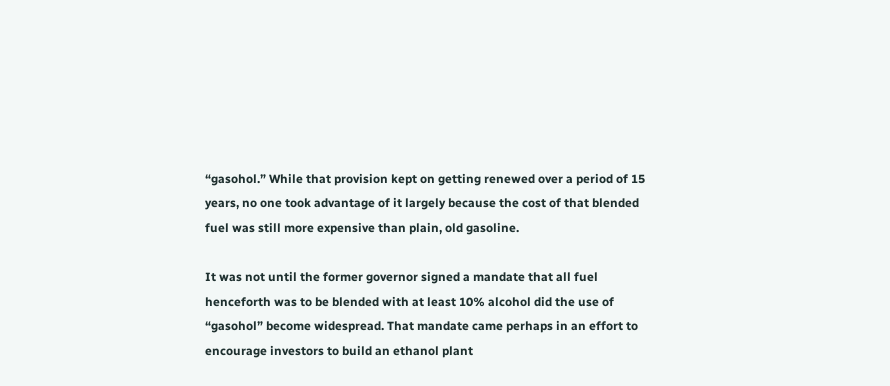“gasohol.” While that provision kept on getting renewed over a period of 15 years, no one took advantage of it largely because the cost of that blended fuel was still more expensive than plain, old gasoline.

It was not until the former governor signed a mandate that all fuel henceforth was to be blended with at least 10% alcohol did the use of “gasohol” become widespread. That mandate came perhaps in an effort to encourage investors to build an ethanol plant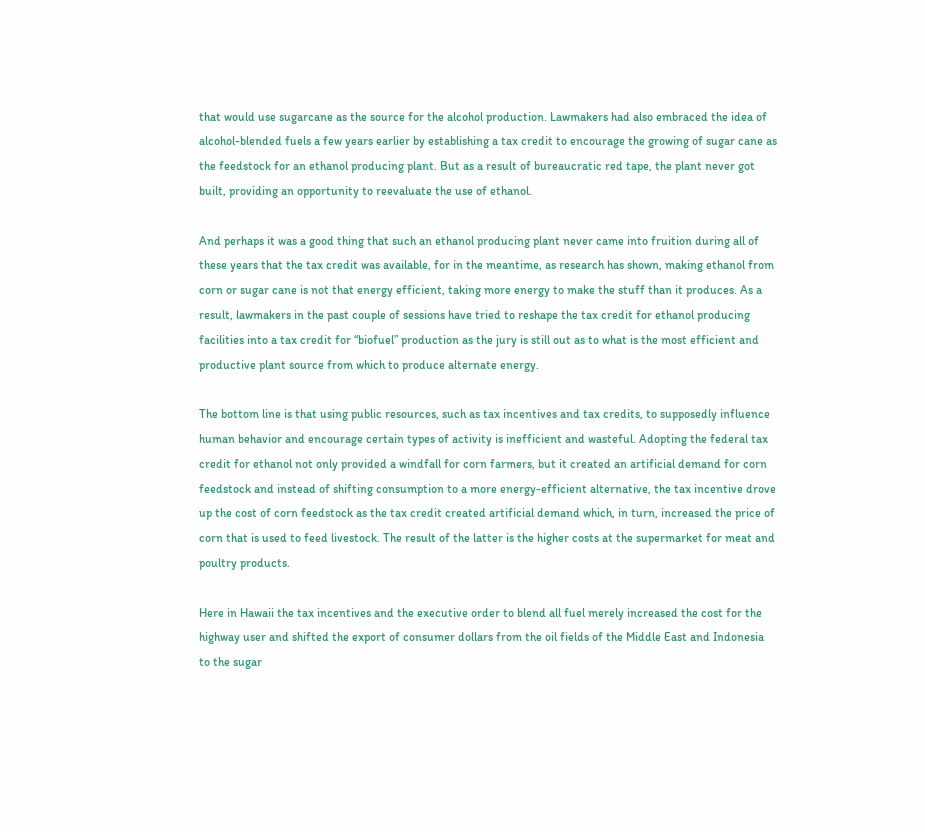that would use sugarcane as the source for the alcohol production. Lawmakers had also embraced the idea of alcohol-blended fuels a few years earlier by establishing a tax credit to encourage the growing of sugar cane as the feedstock for an ethanol producing plant. But as a result of bureaucratic red tape, the plant never got built, providing an opportunity to reevaluate the use of ethanol.

And perhaps it was a good thing that such an ethanol producing plant never came into fruition during all of these years that the tax credit was available, for in the meantime, as research has shown, making ethanol from corn or sugar cane is not that energy efficient, taking more energy to make the stuff than it produces. As a result, lawmakers in the past couple of sessions have tried to reshape the tax credit for ethanol producing facilities into a tax credit for “biofuel” production as the jury is still out as to what is the most efficient and productive plant source from which to produce alternate energy.

The bottom line is that using public resources, such as tax incentives and tax credits, to supposedly influence human behavior and encourage certain types of activity is inefficient and wasteful. Adopting the federal tax credit for ethanol not only provided a windfall for corn farmers, but it created an artificial demand for corn feedstock and instead of shifting consumption to a more energy-efficient alternative, the tax incentive drove up the cost of corn feedstock as the tax credit created artificial demand which, in turn, increased the price of corn that is used to feed livestock. The result of the latter is the higher costs at the supermarket for meat and poultry products.

Here in Hawaii the tax incentives and the executive order to blend all fuel merely increased the cost for the highway user and shifted the export of consumer dollars from the oil fields of the Middle East and Indonesia to the sugar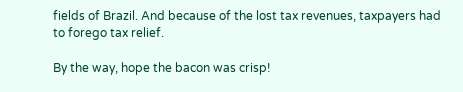fields of Brazil. And because of the lost tax revenues, taxpayers had to forego tax relief.

By the way, hope the bacon was crisp!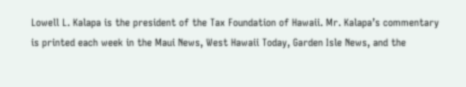Lowell L. Kalapa is the president of the Tax Foundation of Hawaii. Mr. Kalapa’s commentary is printed each week in the Maui News, West Hawaii Today, Garden Isle News, and the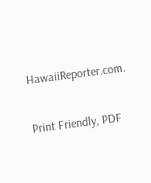HawaiiReporter.com.


Print Friendly, PDF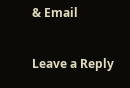& Email

Leave a Reply